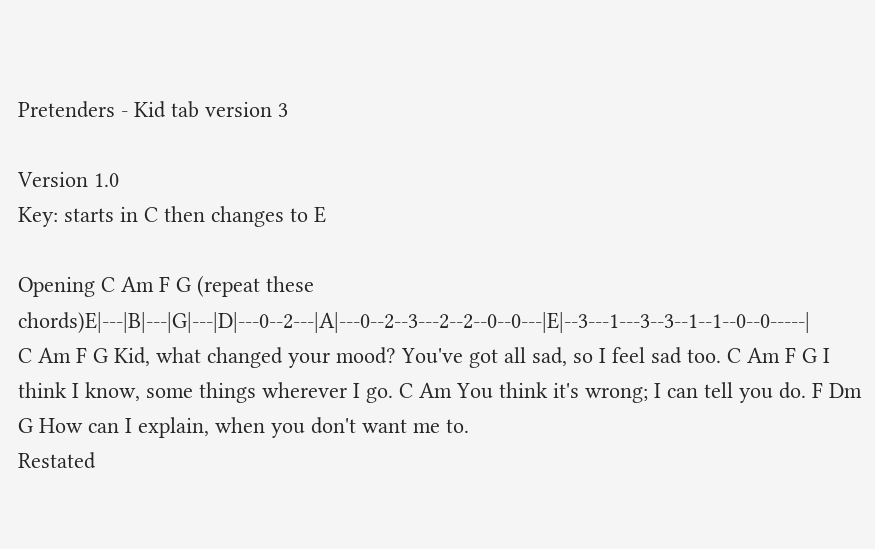Pretenders - Kid tab version 3

Version 1.0
Key: starts in C then changes to E

Opening C Am F G (repeat these chords)E|---|B|---|G|---|D|---0--2---|A|---0--2--3---2--2--0--0---|E|--3---1---3--3--1--1--0--0-----|
C Am F G Kid, what changed your mood? You've got all sad, so I feel sad too. C Am F G I think I know, some things wherever I go. C Am You think it's wrong; I can tell you do. F Dm G How can I explain, when you don't want me to.
Restated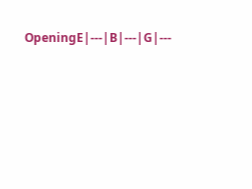OpeningE|---|B|---|G|---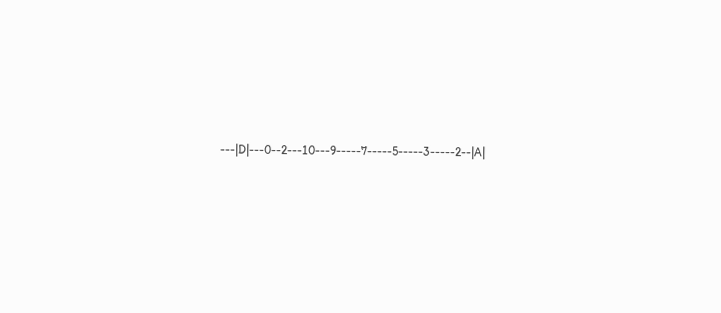---|D|---0--2---10---9-----7-----5-----3-----2--|A|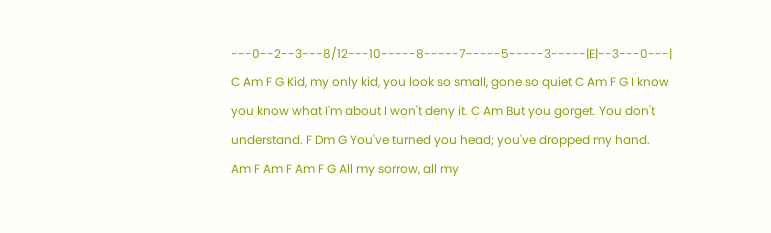---0--2--3---8/12---10-----8-----7-----5-----3-----|E|--3---0---|
C Am F G Kid, my only kid, you look so small, gone so quiet C Am F G I know you know what I'm about I won't deny it. C Am But you gorget. You don't understand. F Dm G You've turned you head; you've dropped my hand. Am F Am F Am F G All my sorrow, all my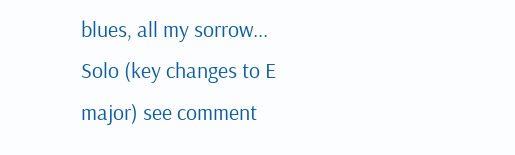blues, all my sorrow...
Solo (key changes to E major) see comment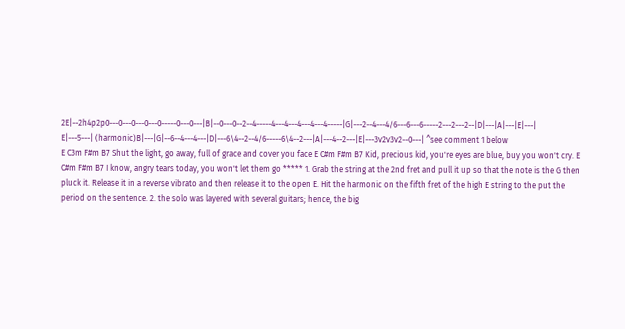2E|--2h4p2p0---0---0---0---0-----0---0---|B|--0---0--2--4-----4---4---4---4---4-----|G|---2--4---4/6---6---6-----2---2---2--|D|---|A|---|E|---|
E|---5---| (harmonic)B|---|G|--6--4---4---|D|---6\4--2--4/6-----6\4--2---|A|---4--2---|E|---3v2v3v2--0---| ^see comment 1 below
E C3m F#m B7 Shut the light, go away, full of grace and cover you face E C#m F#m B7 Kid, precious kid, you're eyes are blue, buy you won't cry. E C#m F#m B7 I know, angry tears today, you won't let them go ***** 1. Grab the string at the 2nd fret and pull it up so that the note is the G then pluck it. Release it in a reverse vibrato and then release it to the open E. Hit the harmonic on the fifth fret of the high E string to the put the period on the sentence. 2. the solo was layered with several guitars; hence, the big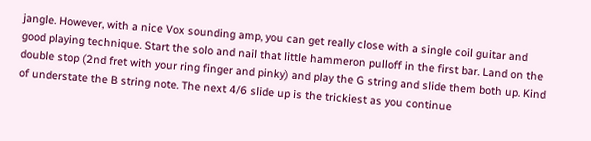jangle. However, with a nice Vox sounding amp, you can get really close with a single coil guitar and good playing technique. Start the solo and nail that little hammeron pulloff in the first bar. Land on the double stop (2nd fret with your ring finger and pinky) and play the G string and slide them both up. Kind of understate the B string note. The next 4/6 slide up is the trickiest as you continue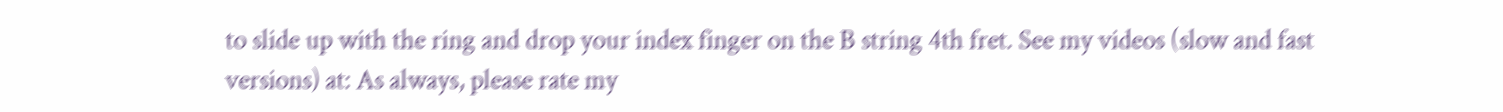to slide up with the ring and drop your index finger on the B string 4th fret. See my videos (slow and fast versions) at: As always, please rate my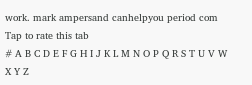work. mark ampersand canhelpyou period com
Tap to rate this tab
# A B C D E F G H I J K L M N O P Q R S T U V W X Y Z